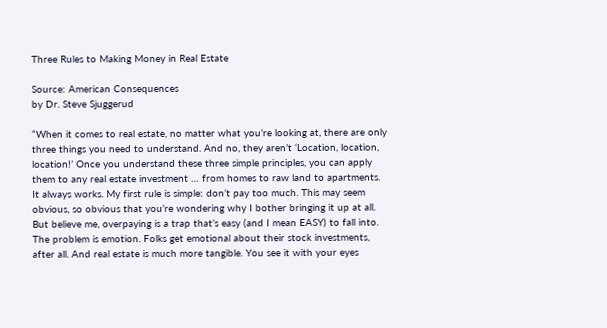Three Rules to Making Money in Real Estate

Source: American Consequences
by Dr. Steve Sjuggerud

“When it comes to real estate, no matter what you’re looking at, there are only three things you need to understand. And no, they aren’t ‘Location, location, location!’ Once you understand these three simple principles, you can apply them to any real estate investment … from homes to raw land to apartments. It always works. My first rule is simple: don’t pay too much. This may seem obvious, so obvious that you’re wondering why I bother bringing it up at all. But believe me, overpaying is a trap that’s easy (and I mean EASY) to fall into. The problem is emotion. Folks get emotional about their stock investments, after all. And real estate is much more tangible. You see it with your eyes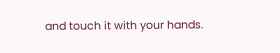and touch it with your hands.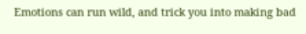Emotions can run wild, and trick you into making bad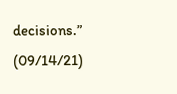decisions.” (09/14/21)